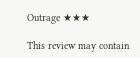Outrage ★★★

This review may contain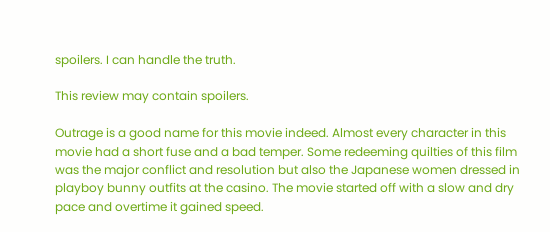spoilers. I can handle the truth.

This review may contain spoilers.

Outrage is a good name for this movie indeed. Almost every character in this movie had a short fuse and a bad temper. Some redeeming quilties of this film was the major conflict and resolution but also the Japanese women dressed in playboy bunny outfits at the casino. The movie started off with a slow and dry pace and overtime it gained speed.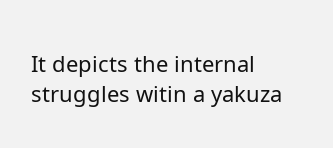It depicts the internal struggles witin a yakuza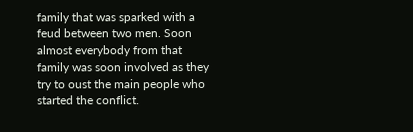family that was sparked with a feud between two men. Soon almost everybody from that family was soon involved as they try to oust the main people who started the conflict.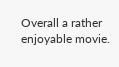Overall a rather enjoyable movie.